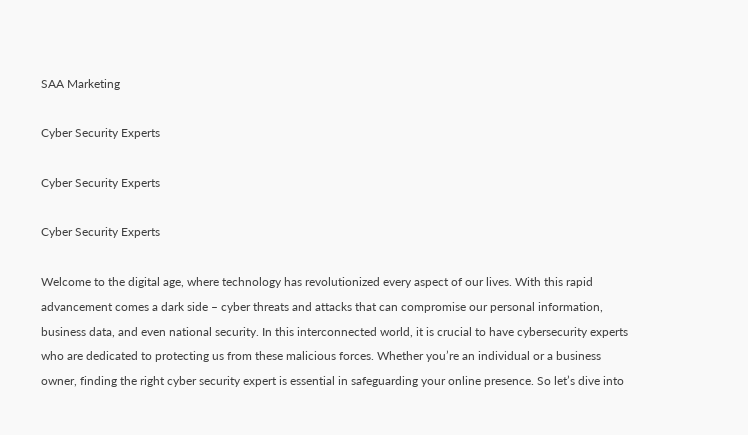SAA Marketing

Cyber Security Experts

Cyber Security Experts

Cyber Security Experts

Welcome to the digital age, where technology has revolutionized every aspect of our lives. With this rapid advancement comes a dark side – cyber threats and attacks that can compromise our personal information, business data, and even national security. In this interconnected world, it is crucial to have cybersecurity experts who are dedicated to protecting us from these malicious forces. Whether you’re an individual or a business owner, finding the right cyber security expert is essential in safeguarding your online presence. So let’s dive into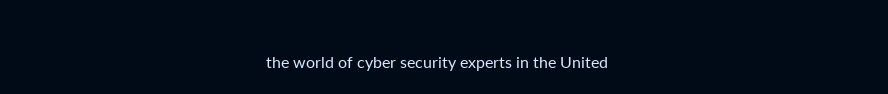the world of cyber security experts in the United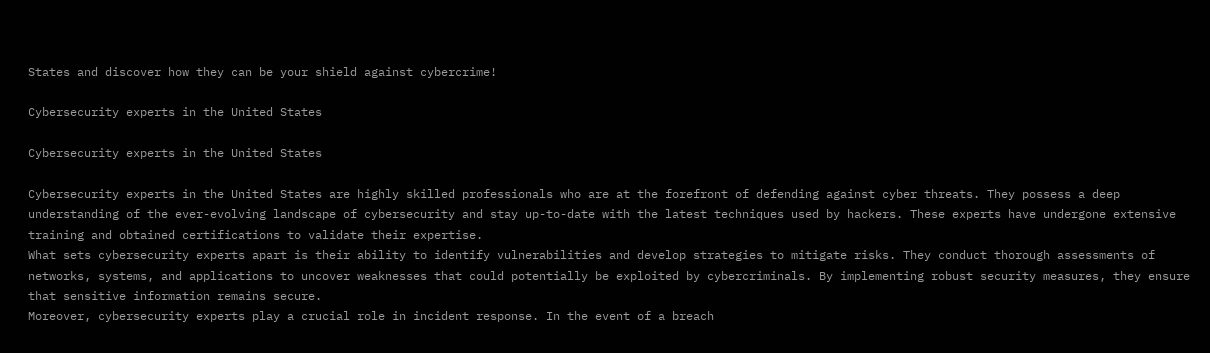States and discover how they can be your shield against cybercrime!

Cybersecurity experts in the United States

Cybersecurity experts in the United States

Cybersecurity experts in the United States are highly skilled professionals who are at the forefront of defending against cyber threats. They possess a deep understanding of the ever-evolving landscape of cybersecurity and stay up-to-date with the latest techniques used by hackers. These experts have undergone extensive training and obtained certifications to validate their expertise.
What sets cybersecurity experts apart is their ability to identify vulnerabilities and develop strategies to mitigate risks. They conduct thorough assessments of networks, systems, and applications to uncover weaknesses that could potentially be exploited by cybercriminals. By implementing robust security measures, they ensure that sensitive information remains secure.
Moreover, cybersecurity experts play a crucial role in incident response. In the event of a breach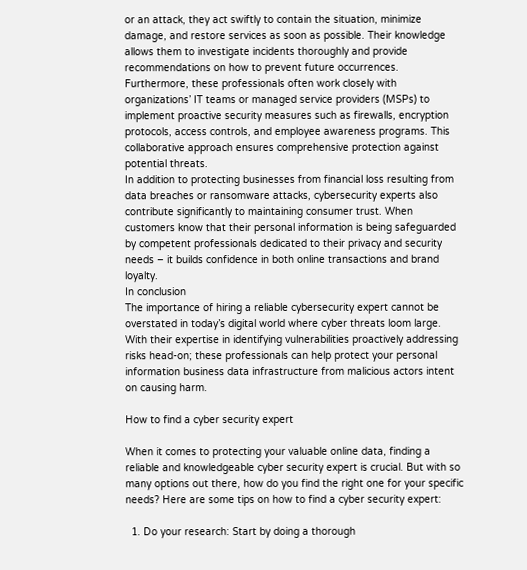or an attack, they act swiftly to contain the situation, minimize damage, and restore services as soon as possible. Their knowledge allows them to investigate incidents thoroughly and provide recommendations on how to prevent future occurrences.
Furthermore, these professionals often work closely with organizations’ IT teams or managed service providers (MSPs) to implement proactive security measures such as firewalls, encryption protocols, access controls, and employee awareness programs. This collaborative approach ensures comprehensive protection against potential threats.
In addition to protecting businesses from financial loss resulting from data breaches or ransomware attacks, cybersecurity experts also contribute significantly to maintaining consumer trust. When customers know that their personal information is being safeguarded by competent professionals dedicated to their privacy and security needs – it builds confidence in both online transactions and brand loyalty.
In conclusion
The importance of hiring a reliable cybersecurity expert cannot be overstated in today’s digital world where cyber threats loom large. With their expertise in identifying vulnerabilities proactively addressing risks head-on; these professionals can help protect your personal information business data infrastructure from malicious actors intent on causing harm.

How to find a cyber security expert

When it comes to protecting your valuable online data, finding a reliable and knowledgeable cyber security expert is crucial. But with so many options out there, how do you find the right one for your specific needs? Here are some tips on how to find a cyber security expert:

  1. Do your research: Start by doing a thorough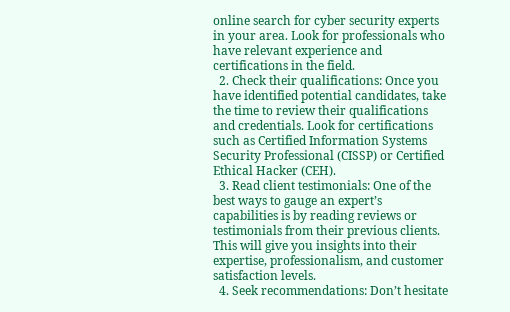online search for cyber security experts in your area. Look for professionals who have relevant experience and certifications in the field.
  2. Check their qualifications: Once you have identified potential candidates, take the time to review their qualifications and credentials. Look for certifications such as Certified Information Systems Security Professional (CISSP) or Certified Ethical Hacker (CEH).
  3. Read client testimonials: One of the best ways to gauge an expert’s capabilities is by reading reviews or testimonials from their previous clients. This will give you insights into their expertise, professionalism, and customer satisfaction levels.
  4. Seek recommendations: Don’t hesitate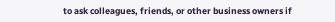to ask colleagues, friends, or other business owners if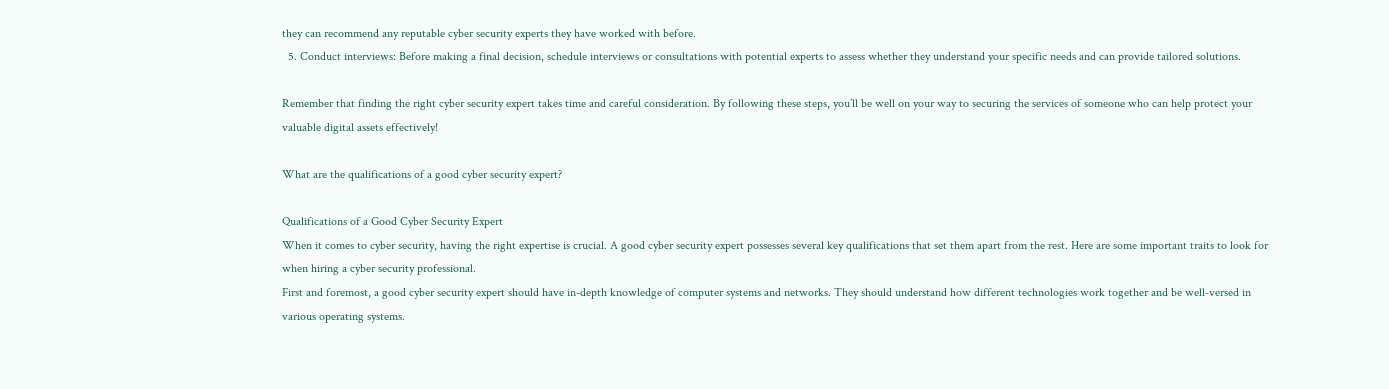they can recommend any reputable cyber security experts they have worked with before.
  5. Conduct interviews: Before making a final decision, schedule interviews or consultations with potential experts to assess whether they understand your specific needs and can provide tailored solutions.

Remember that finding the right cyber security expert takes time and careful consideration. By following these steps, you’ll be well on your way to securing the services of someone who can help protect your valuable digital assets effectively!

What are the qualifications of a good cyber security expert?

Qualifications of a Good Cyber Security Expert
When it comes to cyber security, having the right expertise is crucial. A good cyber security expert possesses several key qualifications that set them apart from the rest. Here are some important traits to look for when hiring a cyber security professional.
First and foremost, a good cyber security expert should have in-depth knowledge of computer systems and networks. They should understand how different technologies work together and be well-versed in various operating systems.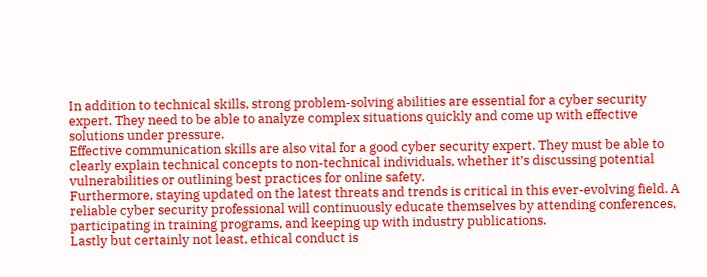In addition to technical skills, strong problem-solving abilities are essential for a cyber security expert. They need to be able to analyze complex situations quickly and come up with effective solutions under pressure.
Effective communication skills are also vital for a good cyber security expert. They must be able to clearly explain technical concepts to non-technical individuals, whether it’s discussing potential vulnerabilities or outlining best practices for online safety.
Furthermore, staying updated on the latest threats and trends is critical in this ever-evolving field. A reliable cyber security professional will continuously educate themselves by attending conferences, participating in training programs, and keeping up with industry publications.
Lastly but certainly not least, ethical conduct is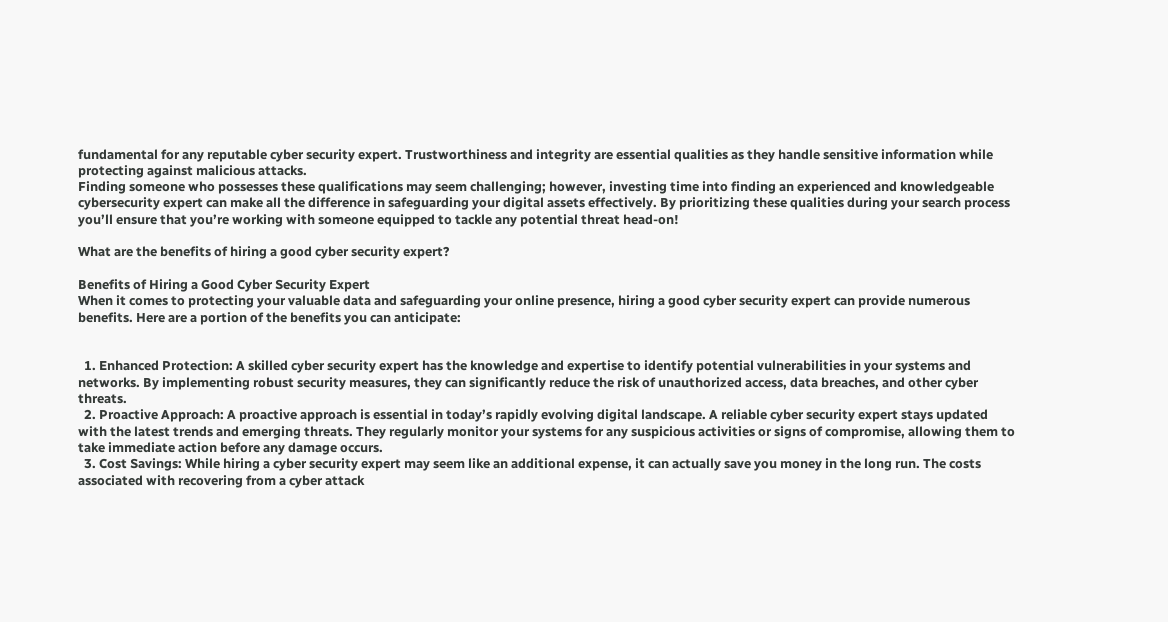fundamental for any reputable cyber security expert. Trustworthiness and integrity are essential qualities as they handle sensitive information while protecting against malicious attacks.
Finding someone who possesses these qualifications may seem challenging; however, investing time into finding an experienced and knowledgeable cybersecurity expert can make all the difference in safeguarding your digital assets effectively. By prioritizing these qualities during your search process you’ll ensure that you’re working with someone equipped to tackle any potential threat head-on!

What are the benefits of hiring a good cyber security expert?

Benefits of Hiring a Good Cyber Security Expert
When it comes to protecting your valuable data and safeguarding your online presence, hiring a good cyber security expert can provide numerous benefits. Here are a portion of the benefits you can anticipate:


  1. Enhanced Protection: A skilled cyber security expert has the knowledge and expertise to identify potential vulnerabilities in your systems and networks. By implementing robust security measures, they can significantly reduce the risk of unauthorized access, data breaches, and other cyber threats.
  2. Proactive Approach: A proactive approach is essential in today’s rapidly evolving digital landscape. A reliable cyber security expert stays updated with the latest trends and emerging threats. They regularly monitor your systems for any suspicious activities or signs of compromise, allowing them to take immediate action before any damage occurs.
  3. Cost Savings: While hiring a cyber security expert may seem like an additional expense, it can actually save you money in the long run. The costs associated with recovering from a cyber attack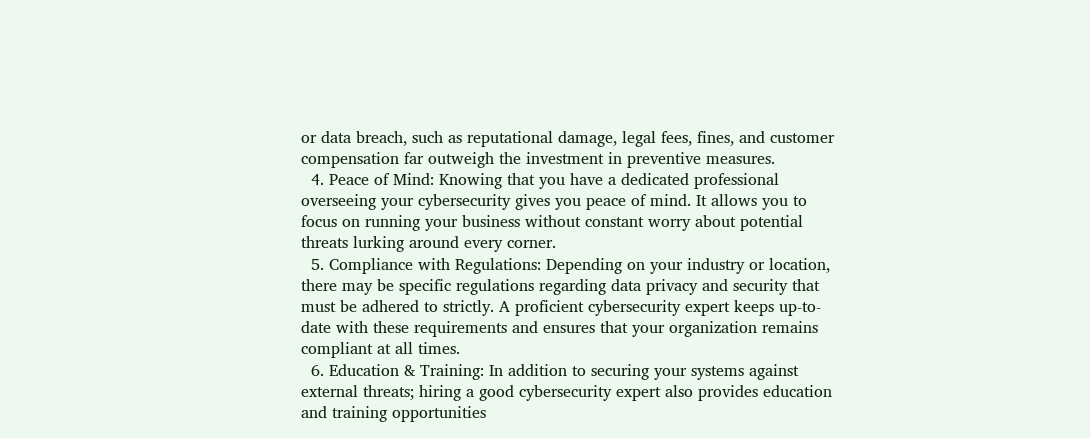or data breach, such as reputational damage, legal fees, fines, and customer compensation far outweigh the investment in preventive measures.
  4. Peace of Mind: Knowing that you have a dedicated professional overseeing your cybersecurity gives you peace of mind. It allows you to focus on running your business without constant worry about potential threats lurking around every corner.
  5. Compliance with Regulations: Depending on your industry or location, there may be specific regulations regarding data privacy and security that must be adhered to strictly. A proficient cybersecurity expert keeps up-to-date with these requirements and ensures that your organization remains compliant at all times.
  6. Education & Training: In addition to securing your systems against external threats; hiring a good cybersecurity expert also provides education and training opportunities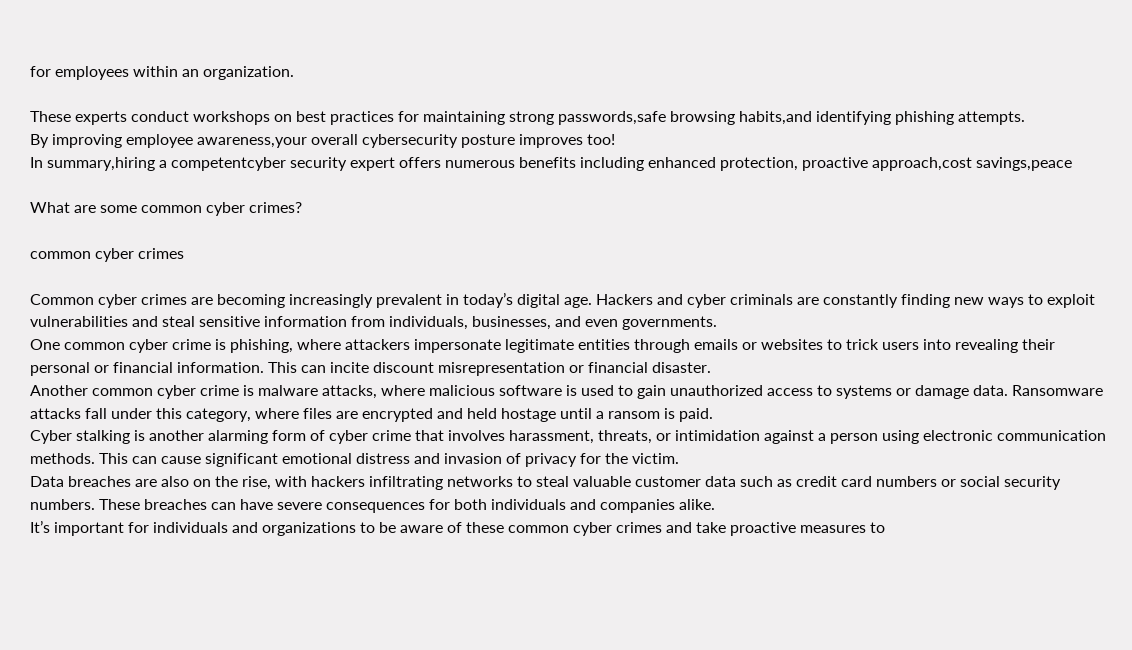for employees within an organization.

These experts conduct workshops on best practices for maintaining strong passwords,safe browsing habits,and identifying phishing attempts.
By improving employee awareness,your overall cybersecurity posture improves too!
In summary,hiring a competentcyber security expert offers numerous benefits including enhanced protection, proactive approach,cost savings,peace

What are some common cyber crimes?

common cyber crimes

Common cyber crimes are becoming increasingly prevalent in today’s digital age. Hackers and cyber criminals are constantly finding new ways to exploit vulnerabilities and steal sensitive information from individuals, businesses, and even governments.
One common cyber crime is phishing, where attackers impersonate legitimate entities through emails or websites to trick users into revealing their personal or financial information. This can incite discount misrepresentation or financial disaster.
Another common cyber crime is malware attacks, where malicious software is used to gain unauthorized access to systems or damage data. Ransomware attacks fall under this category, where files are encrypted and held hostage until a ransom is paid.
Cyber stalking is another alarming form of cyber crime that involves harassment, threats, or intimidation against a person using electronic communication methods. This can cause significant emotional distress and invasion of privacy for the victim.
Data breaches are also on the rise, with hackers infiltrating networks to steal valuable customer data such as credit card numbers or social security numbers. These breaches can have severe consequences for both individuals and companies alike.
It’s important for individuals and organizations to be aware of these common cyber crimes and take proactive measures to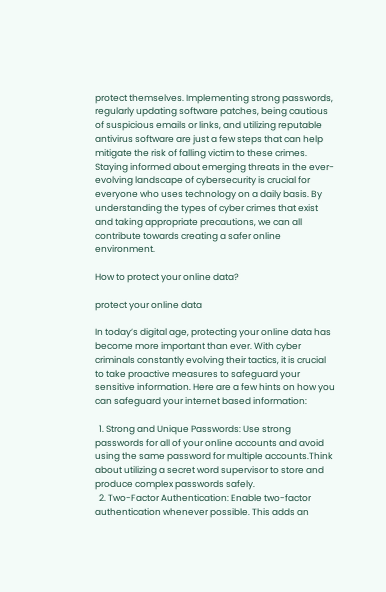protect themselves. Implementing strong passwords, regularly updating software patches, being cautious of suspicious emails or links, and utilizing reputable antivirus software are just a few steps that can help mitigate the risk of falling victim to these crimes.
Staying informed about emerging threats in the ever-evolving landscape of cybersecurity is crucial for everyone who uses technology on a daily basis. By understanding the types of cyber crimes that exist and taking appropriate precautions, we can all contribute towards creating a safer online environment.

How to protect your online data?

protect your online data

In today’s digital age, protecting your online data has become more important than ever. With cyber criminals constantly evolving their tactics, it is crucial to take proactive measures to safeguard your sensitive information. Here are a few hints on how you can safeguard your internet based information:

  1. Strong and Unique Passwords: Use strong passwords for all of your online accounts and avoid using the same password for multiple accounts.Think about utilizing a secret word supervisor to store and produce complex passwords safely.
  2. Two-Factor Authentication: Enable two-factor authentication whenever possible. This adds an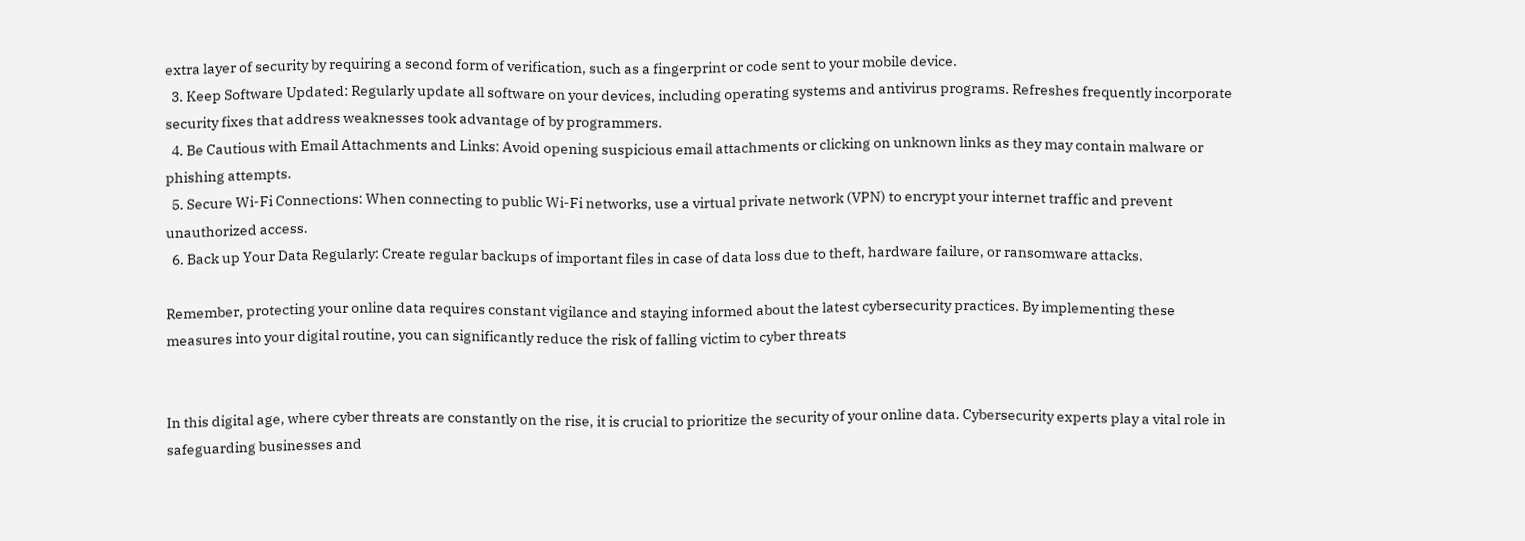extra layer of security by requiring a second form of verification, such as a fingerprint or code sent to your mobile device.
  3. Keep Software Updated: Regularly update all software on your devices, including operating systems and antivirus programs. Refreshes frequently incorporate security fixes that address weaknesses took advantage of by programmers.
  4. Be Cautious with Email Attachments and Links: Avoid opening suspicious email attachments or clicking on unknown links as they may contain malware or phishing attempts.
  5. Secure Wi-Fi Connections: When connecting to public Wi-Fi networks, use a virtual private network (VPN) to encrypt your internet traffic and prevent unauthorized access.
  6. Back up Your Data Regularly: Create regular backups of important files in case of data loss due to theft, hardware failure, or ransomware attacks.

Remember, protecting your online data requires constant vigilance and staying informed about the latest cybersecurity practices. By implementing these measures into your digital routine, you can significantly reduce the risk of falling victim to cyber threats


In this digital age, where cyber threats are constantly on the rise, it is crucial to prioritize the security of your online data. Cybersecurity experts play a vital role in safeguarding businesses and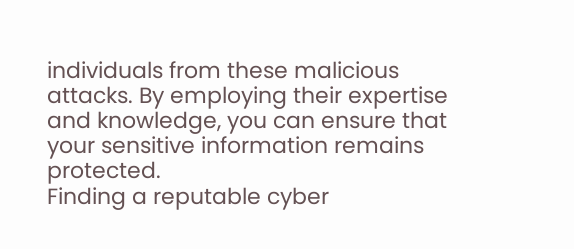individuals from these malicious attacks. By employing their expertise and knowledge, you can ensure that your sensitive information remains protected.
Finding a reputable cyber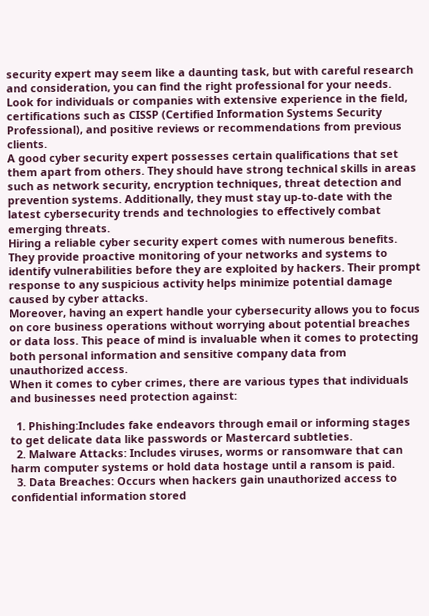security expert may seem like a daunting task, but with careful research and consideration, you can find the right professional for your needs. Look for individuals or companies with extensive experience in the field, certifications such as CISSP (Certified Information Systems Security Professional), and positive reviews or recommendations from previous clients.
A good cyber security expert possesses certain qualifications that set them apart from others. They should have strong technical skills in areas such as network security, encryption techniques, threat detection and prevention systems. Additionally, they must stay up-to-date with the latest cybersecurity trends and technologies to effectively combat emerging threats.
Hiring a reliable cyber security expert comes with numerous benefits. They provide proactive monitoring of your networks and systems to identify vulnerabilities before they are exploited by hackers. Their prompt response to any suspicious activity helps minimize potential damage caused by cyber attacks.
Moreover, having an expert handle your cybersecurity allows you to focus on core business operations without worrying about potential breaches or data loss. This peace of mind is invaluable when it comes to protecting both personal information and sensitive company data from unauthorized access.
When it comes to cyber crimes, there are various types that individuals and businesses need protection against:

  1. Phishing:Includes fake endeavors through email or informing stages to get delicate data like passwords or Mastercard subtleties.
  2. Malware Attacks: Includes viruses, worms or ransomware that can harm computer systems or hold data hostage until a ransom is paid.
  3. Data Breaches: Occurs when hackers gain unauthorized access to confidential information stored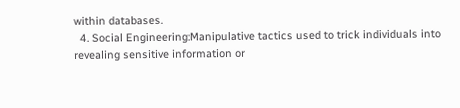within databases.
  4. Social Engineering:Manipulative tactics used to trick individuals into revealing sensitive information or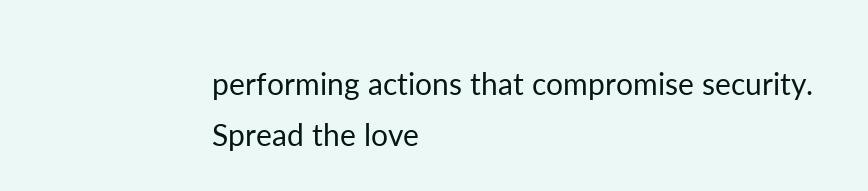performing actions that compromise security.
Spread the love